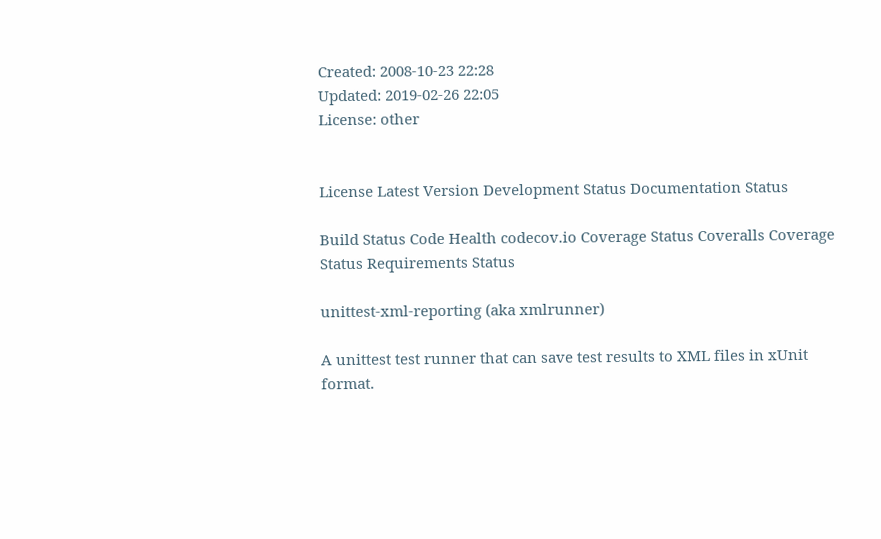Created: 2008-10-23 22:28
Updated: 2019-02-26 22:05
License: other


License Latest Version Development Status Documentation Status

Build Status Code Health codecov.io Coverage Status Coveralls Coverage Status Requirements Status

unittest-xml-reporting (aka xmlrunner)

A unittest test runner that can save test results to XML files in xUnit format.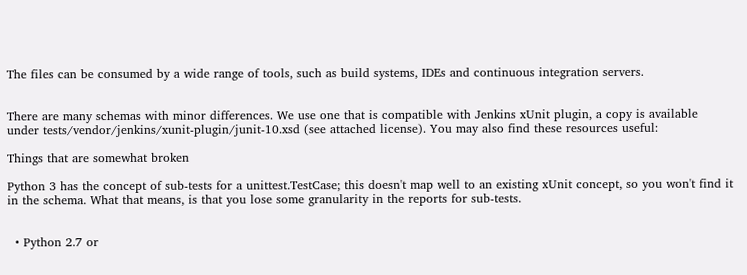The files can be consumed by a wide range of tools, such as build systems, IDEs and continuous integration servers.


There are many schemas with minor differences. We use one that is compatible with Jenkins xUnit plugin, a copy is available under tests/vendor/jenkins/xunit-plugin/junit-10.xsd (see attached license). You may also find these resources useful:

Things that are somewhat broken

Python 3 has the concept of sub-tests for a unittest.TestCase; this doesn't map well to an existing xUnit concept, so you won't find it in the schema. What that means, is that you lose some granularity in the reports for sub-tests.


  • Python 2.7 or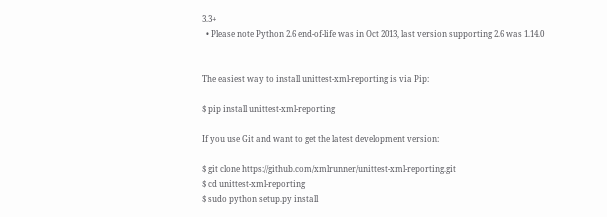3.3+
  • Please note Python 2.6 end-of-life was in Oct 2013, last version supporting 2.6 was 1.14.0


The easiest way to install unittest-xml-reporting is via Pip:

$ pip install unittest-xml-reporting

If you use Git and want to get the latest development version:

$ git clone https://github.com/xmlrunner/unittest-xml-reporting.git
$ cd unittest-xml-reporting
$ sudo python setup.py install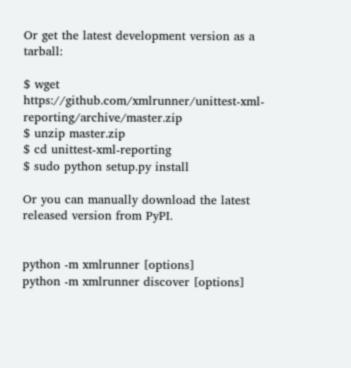Or get the latest development version as a tarball:

$ wget https://github.com/xmlrunner/unittest-xml-reporting/archive/master.zip
$ unzip master.zip
$ cd unittest-xml-reporting
$ sudo python setup.py install

Or you can manually download the latest released version from PyPI.


python -m xmlrunner [options]
python -m xmlrunner discover [options]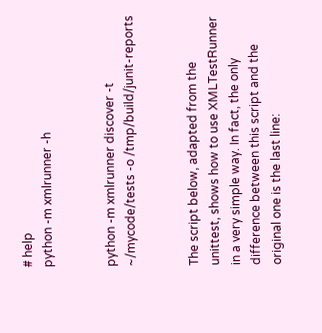# help
python -m xmlrunner -h


python -m xmlrunner discover -t ~/mycode/tests -o /tmp/build/junit-reports


The script below, adapted from the unittest, shows how to use XMLTestRunner in a very simple way. In fact, the only difference between this script and the original one is the last line: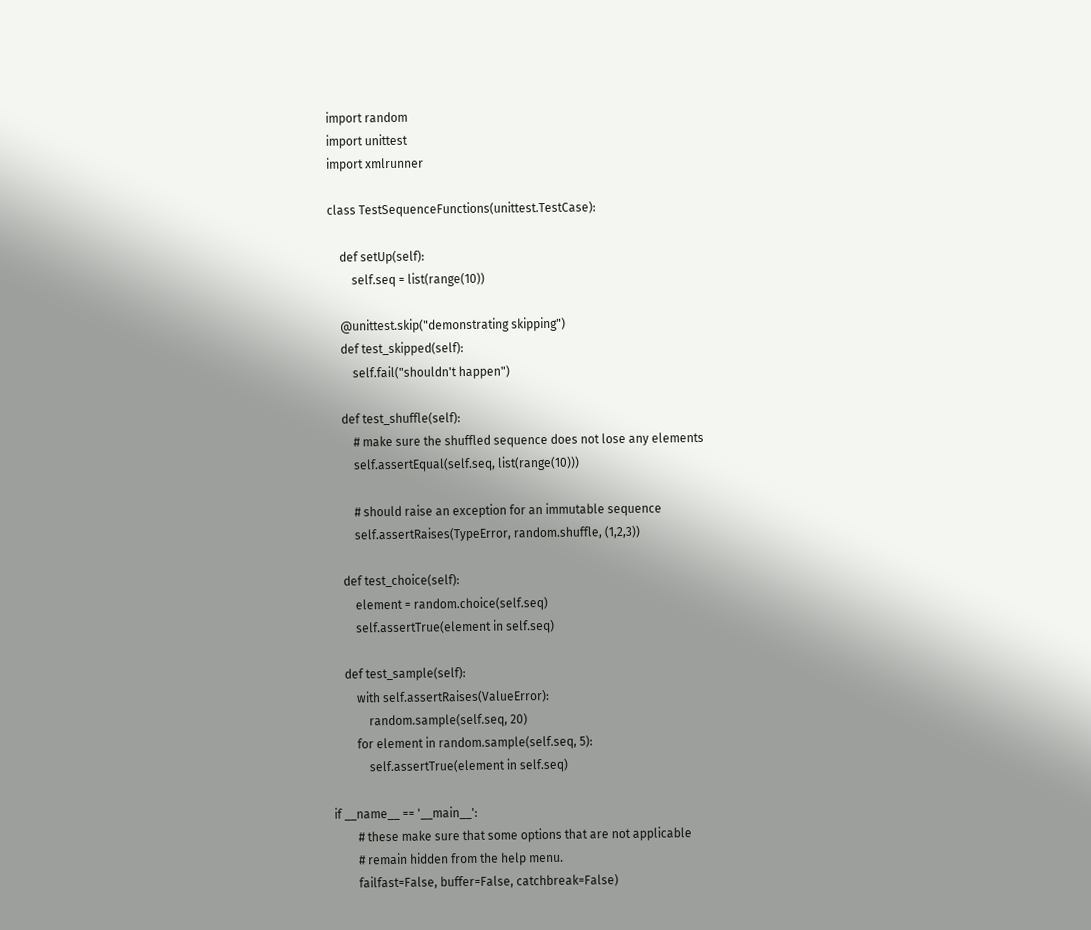import random
import unittest
import xmlrunner

class TestSequenceFunctions(unittest.TestCase):

    def setUp(self):
        self.seq = list(range(10))

    @unittest.skip("demonstrating skipping")
    def test_skipped(self):
        self.fail("shouldn't happen")

    def test_shuffle(self):
        # make sure the shuffled sequence does not lose any elements
        self.assertEqual(self.seq, list(range(10)))

        # should raise an exception for an immutable sequence
        self.assertRaises(TypeError, random.shuffle, (1,2,3))

    def test_choice(self):
        element = random.choice(self.seq)
        self.assertTrue(element in self.seq)

    def test_sample(self):
        with self.assertRaises(ValueError):
            random.sample(self.seq, 20)
        for element in random.sample(self.seq, 5):
            self.assertTrue(element in self.seq)

if __name__ == '__main__':
        # these make sure that some options that are not applicable
        # remain hidden from the help menu.
        failfast=False, buffer=False, catchbreak=False)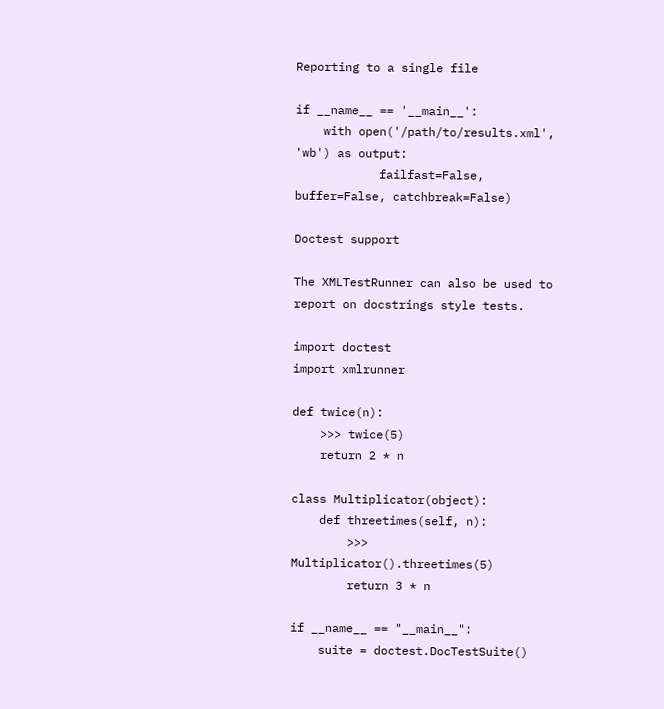Reporting to a single file

if __name__ == '__main__':
    with open('/path/to/results.xml', 'wb') as output:
            failfast=False, buffer=False, catchbreak=False)

Doctest support

The XMLTestRunner can also be used to report on docstrings style tests.

import doctest
import xmlrunner

def twice(n):
    >>> twice(5)
    return 2 * n

class Multiplicator(object):
    def threetimes(self, n):
        >>> Multiplicator().threetimes(5)
        return 3 * n

if __name__ == "__main__":
    suite = doctest.DocTestSuite()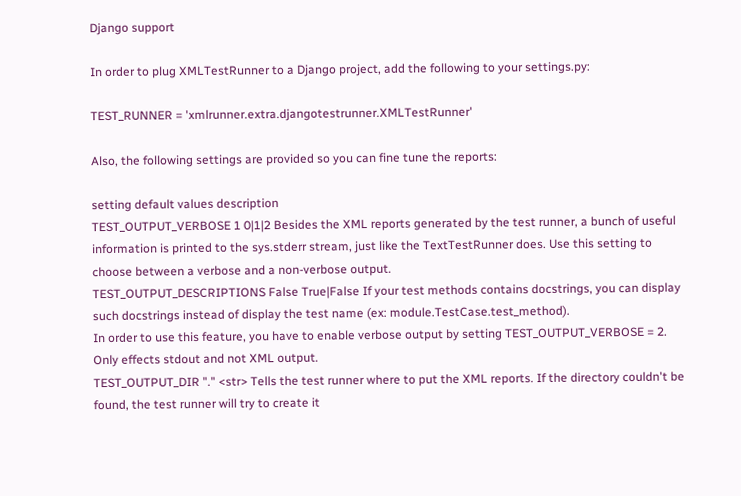Django support

In order to plug XMLTestRunner to a Django project, add the following to your settings.py:

TEST_RUNNER = 'xmlrunner.extra.djangotestrunner.XMLTestRunner'

Also, the following settings are provided so you can fine tune the reports:

setting default values description
TEST_OUTPUT_VERBOSE 1 0|1|2 Besides the XML reports generated by the test runner, a bunch of useful information is printed to the sys.stderr stream, just like the TextTestRunner does. Use this setting to choose between a verbose and a non-verbose output.
TEST_OUTPUT_DESCRIPTIONS False True|False If your test methods contains docstrings, you can display such docstrings instead of display the test name (ex: module.TestCase.test_method).
In order to use this feature, you have to enable verbose output by setting TEST_OUTPUT_VERBOSE = 2.
Only effects stdout and not XML output.
TEST_OUTPUT_DIR "." <str> Tells the test runner where to put the XML reports. If the directory couldn't be found, the test runner will try to create it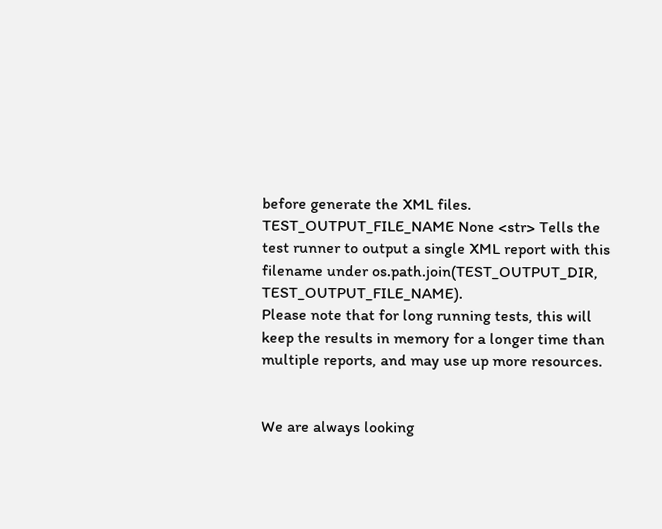before generate the XML files.
TEST_OUTPUT_FILE_NAME None <str> Tells the test runner to output a single XML report with this filename under os.path.join(TEST_OUTPUT_DIR, TEST_OUTPUT_FILE_NAME).
Please note that for long running tests, this will keep the results in memory for a longer time than multiple reports, and may use up more resources.


We are always looking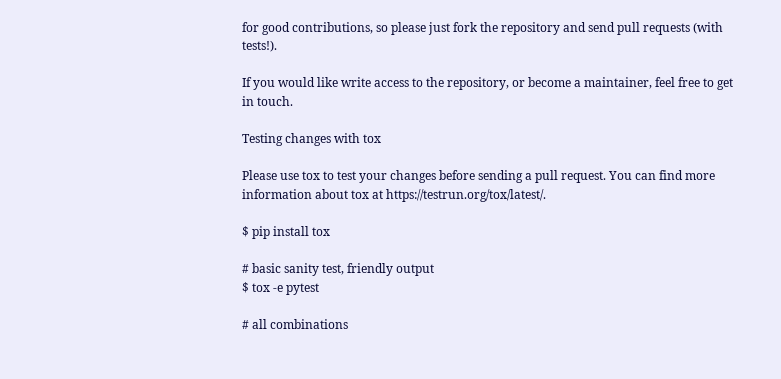for good contributions, so please just fork the repository and send pull requests (with tests!).

If you would like write access to the repository, or become a maintainer, feel free to get in touch.

Testing changes with tox

Please use tox to test your changes before sending a pull request. You can find more information about tox at https://testrun.org/tox/latest/.

$ pip install tox

# basic sanity test, friendly output
$ tox -e pytest

# all combinations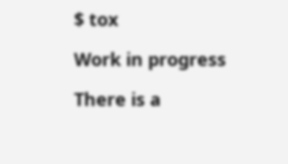$ tox

Work in progress

There is a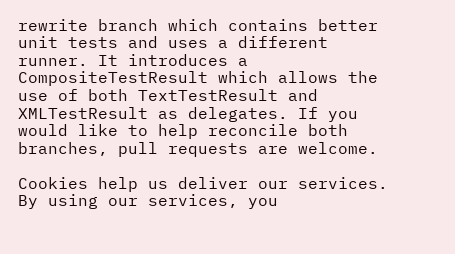rewrite branch which contains better unit tests and uses a different runner. It introduces a CompositeTestResult which allows the use of both TextTestResult and XMLTestResult as delegates. If you would like to help reconcile both branches, pull requests are welcome.

Cookies help us deliver our services. By using our services, you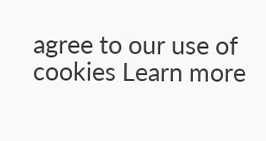agree to our use of cookies Learn more